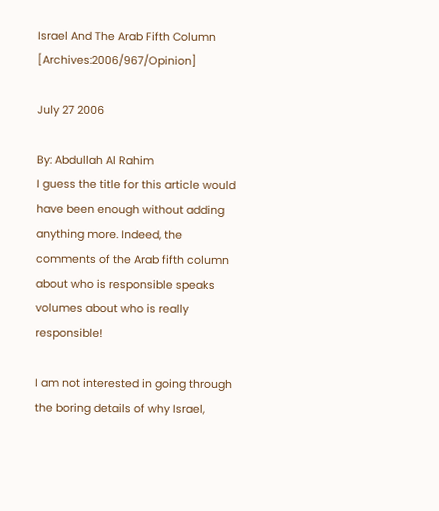Israel And The Arab Fifth Column [Archives:2006/967/Opinion]

July 27 2006

By: Abdullah Al Rahim
I guess the title for this article would have been enough without adding anything more. Indeed, the comments of the Arab fifth column about who is responsible speaks volumes about who is really responsible!

I am not interested in going through the boring details of why Israel,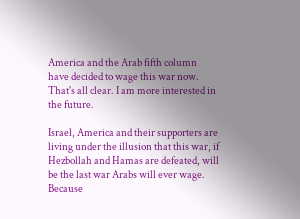America and the Arab fifth column have decided to wage this war now. That's all clear. I am more interested in the future.

Israel, America and their supporters are living under the illusion that this war, if Hezbollah and Hamas are defeated, will be the last war Arabs will ever wage. Because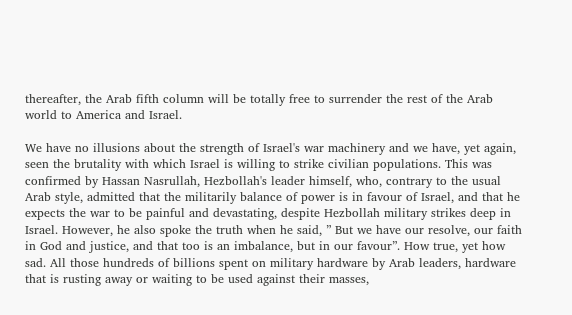thereafter, the Arab fifth column will be totally free to surrender the rest of the Arab world to America and Israel.

We have no illusions about the strength of Israel's war machinery and we have, yet again, seen the brutality with which Israel is willing to strike civilian populations. This was confirmed by Hassan Nasrullah, Hezbollah's leader himself, who, contrary to the usual Arab style, admitted that the militarily balance of power is in favour of Israel, and that he expects the war to be painful and devastating, despite Hezbollah military strikes deep in Israel. However, he also spoke the truth when he said, ” But we have our resolve, our faith in God and justice, and that too is an imbalance, but in our favour”. How true, yet how sad. All those hundreds of billions spent on military hardware by Arab leaders, hardware that is rusting away or waiting to be used against their masses,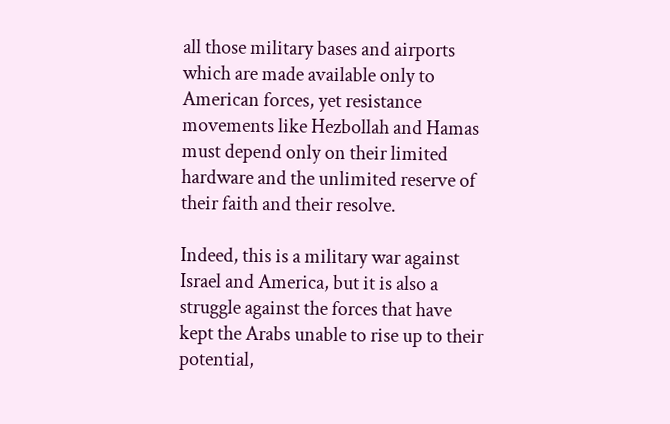all those military bases and airports which are made available only to American forces, yet resistance movements like Hezbollah and Hamas must depend only on their limited hardware and the unlimited reserve of their faith and their resolve.

Indeed, this is a military war against Israel and America, but it is also a struggle against the forces that have kept the Arabs unable to rise up to their potential,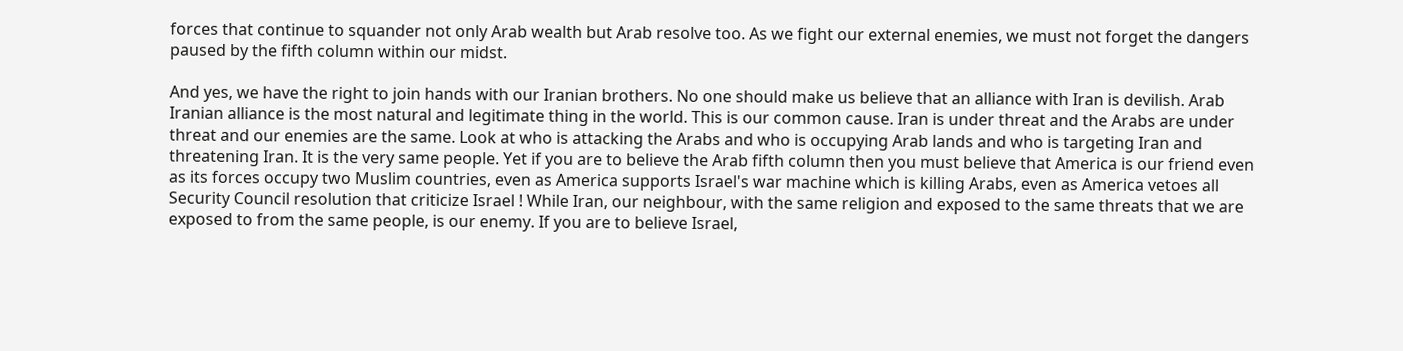forces that continue to squander not only Arab wealth but Arab resolve too. As we fight our external enemies, we must not forget the dangers paused by the fifth column within our midst.

And yes, we have the right to join hands with our Iranian brothers. No one should make us believe that an alliance with Iran is devilish. Arab Iranian alliance is the most natural and legitimate thing in the world. This is our common cause. Iran is under threat and the Arabs are under threat and our enemies are the same. Look at who is attacking the Arabs and who is occupying Arab lands and who is targeting Iran and threatening Iran. It is the very same people. Yet if you are to believe the Arab fifth column then you must believe that America is our friend even as its forces occupy two Muslim countries, even as America supports Israel's war machine which is killing Arabs, even as America vetoes all Security Council resolution that criticize Israel ! While Iran, our neighbour, with the same religion and exposed to the same threats that we are exposed to from the same people, is our enemy. If you are to believe Israel,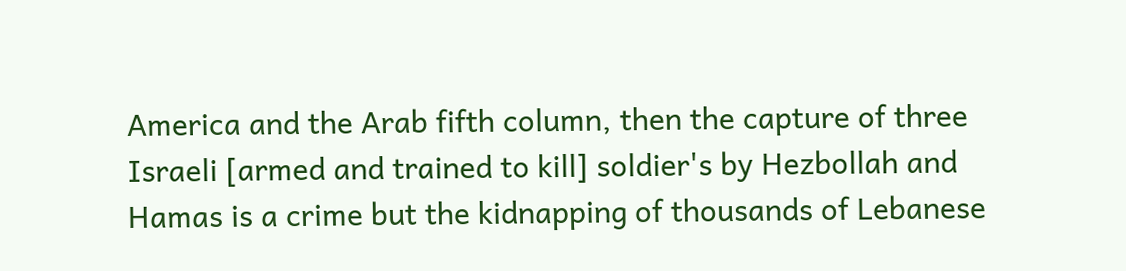America and the Arab fifth column, then the capture of three Israeli [armed and trained to kill] soldier's by Hezbollah and Hamas is a crime but the kidnapping of thousands of Lebanese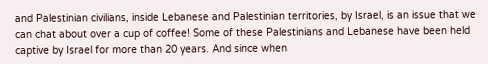and Palestinian civilians, inside Lebanese and Palestinian territories, by Israel, is an issue that we can chat about over a cup of coffee! Some of these Palestinians and Lebanese have been held captive by Israel for more than 20 years. And since when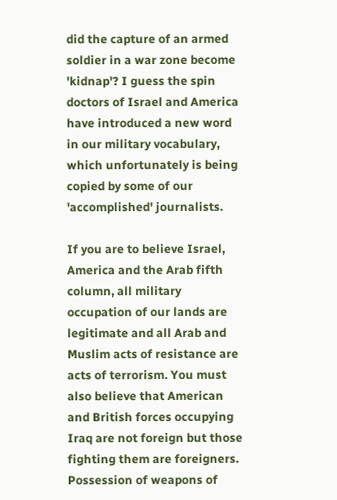did the capture of an armed soldier in a war zone become 'kidnap'? I guess the spin doctors of Israel and America have introduced a new word in our military vocabulary, which unfortunately is being copied by some of our 'accomplished' journalists.

If you are to believe Israel, America and the Arab fifth column, all military occupation of our lands are legitimate and all Arab and Muslim acts of resistance are acts of terrorism. You must also believe that American and British forces occupying Iraq are not foreign but those fighting them are foreigners. Possession of weapons of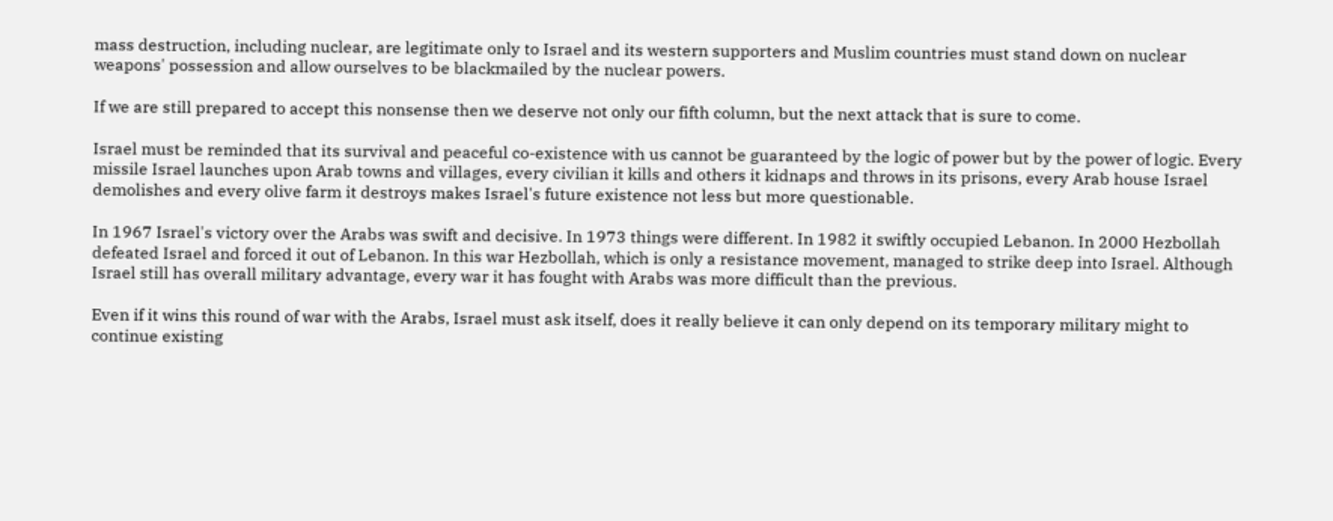mass destruction, including nuclear, are legitimate only to Israel and its western supporters and Muslim countries must stand down on nuclear weapons' possession and allow ourselves to be blackmailed by the nuclear powers.

If we are still prepared to accept this nonsense then we deserve not only our fifth column, but the next attack that is sure to come.

Israel must be reminded that its survival and peaceful co-existence with us cannot be guaranteed by the logic of power but by the power of logic. Every missile Israel launches upon Arab towns and villages, every civilian it kills and others it kidnaps and throws in its prisons, every Arab house Israel demolishes and every olive farm it destroys makes Israel's future existence not less but more questionable.

In 1967 Israel's victory over the Arabs was swift and decisive. In 1973 things were different. In 1982 it swiftly occupied Lebanon. In 2000 Hezbollah defeated Israel and forced it out of Lebanon. In this war Hezbollah, which is only a resistance movement, managed to strike deep into Israel. Although Israel still has overall military advantage, every war it has fought with Arabs was more difficult than the previous.

Even if it wins this round of war with the Arabs, Israel must ask itself, does it really believe it can only depend on its temporary military might to continue existing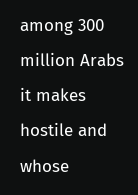among 300 million Arabs it makes hostile and whose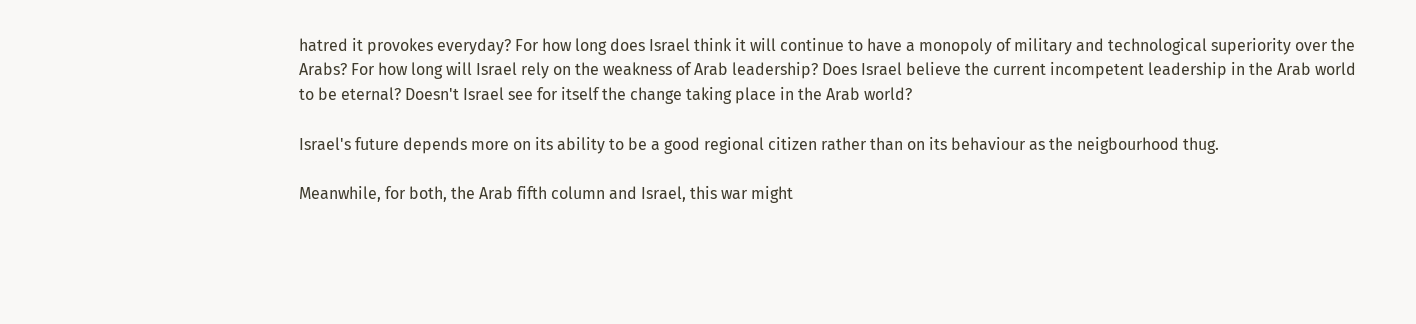hatred it provokes everyday? For how long does Israel think it will continue to have a monopoly of military and technological superiority over the Arabs? For how long will Israel rely on the weakness of Arab leadership? Does Israel believe the current incompetent leadership in the Arab world to be eternal? Doesn't Israel see for itself the change taking place in the Arab world?

Israel's future depends more on its ability to be a good regional citizen rather than on its behaviour as the neigbourhood thug.

Meanwhile, for both, the Arab fifth column and Israel, this war might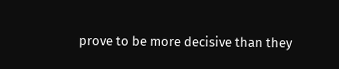prove to be more decisive than they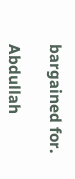bargained for.

Abdullah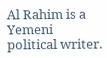Al Rahim is a Yemeni political writer.